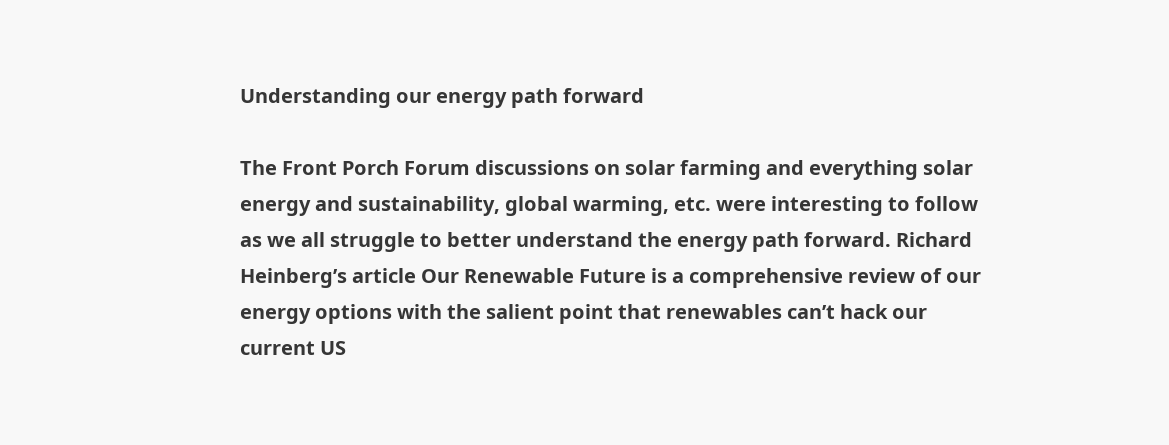Understanding our energy path forward

The Front Porch Forum discussions on solar farming and everything solar energy and sustainability, global warming, etc. were interesting to follow as we all struggle to better understand the energy path forward. Richard Heinberg’s article Our Renewable Future is a comprehensive review of our energy options with the salient point that renewables can’t hack our current US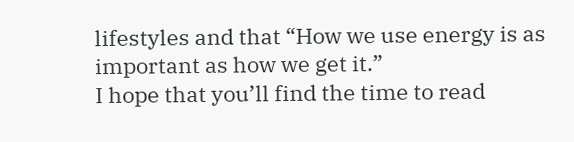lifestyles and that “How we use energy is as important as how we get it.”
I hope that you’ll find the time to read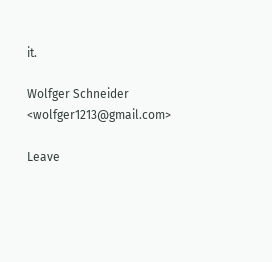it.

Wolfger Schneider <wolfger1213@gmail.com>

Leave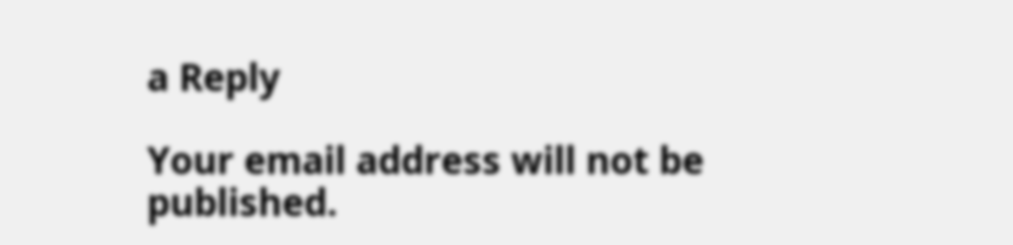a Reply

Your email address will not be published.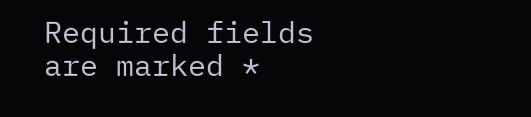Required fields are marked *